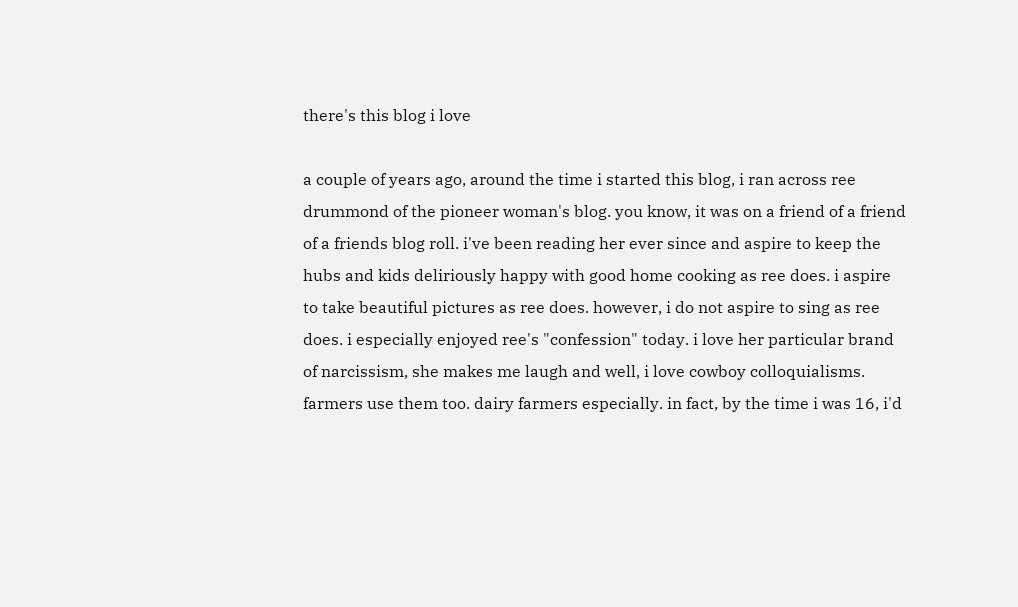there's this blog i love

a couple of years ago, around the time i started this blog, i ran across ree drummond of the pioneer woman's blog. you know, it was on a friend of a friend of a friends blog roll. i've been reading her ever since and aspire to keep the hubs and kids deliriously happy with good home cooking as ree does. i aspire to take beautiful pictures as ree does. however, i do not aspire to sing as ree does. i especially enjoyed ree's "confession" today. i love her particular brand of narcissism, she makes me laugh and well, i love cowboy colloquialisms. farmers use them too. dairy farmers especially. in fact, by the time i was 16, i'd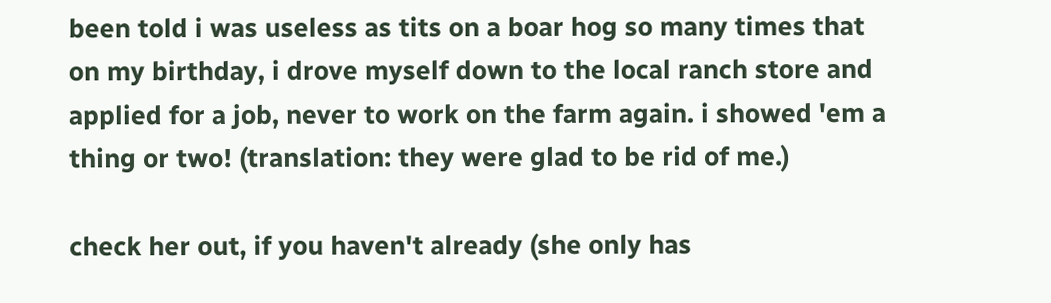been told i was useless as tits on a boar hog so many times that on my birthday, i drove myself down to the local ranch store and applied for a job, never to work on the farm again. i showed 'em a thing or two! (translation: they were glad to be rid of me.)

check her out, if you haven't already (she only has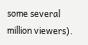some several million viewers).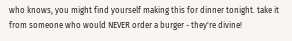who knows, you might find yourself making this for dinner tonight. take it from someone who would NEVER order a burger - they're divine!